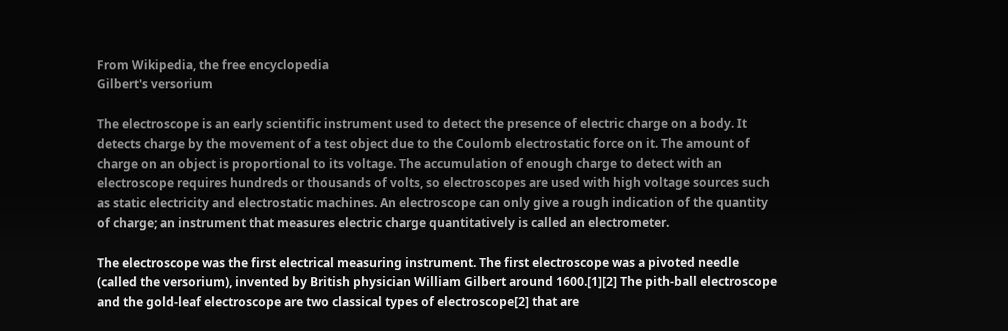From Wikipedia, the free encyclopedia
Gilbert's versorium

The electroscope is an early scientific instrument used to detect the presence of electric charge on a body. It detects charge by the movement of a test object due to the Coulomb electrostatic force on it. The amount of charge on an object is proportional to its voltage. The accumulation of enough charge to detect with an electroscope requires hundreds or thousands of volts, so electroscopes are used with high voltage sources such as static electricity and electrostatic machines. An electroscope can only give a rough indication of the quantity of charge; an instrument that measures electric charge quantitatively is called an electrometer.

The electroscope was the first electrical measuring instrument. The first electroscope was a pivoted needle (called the versorium), invented by British physician William Gilbert around 1600.[1][2] The pith-ball electroscope and the gold-leaf electroscope are two classical types of electroscope[2] that are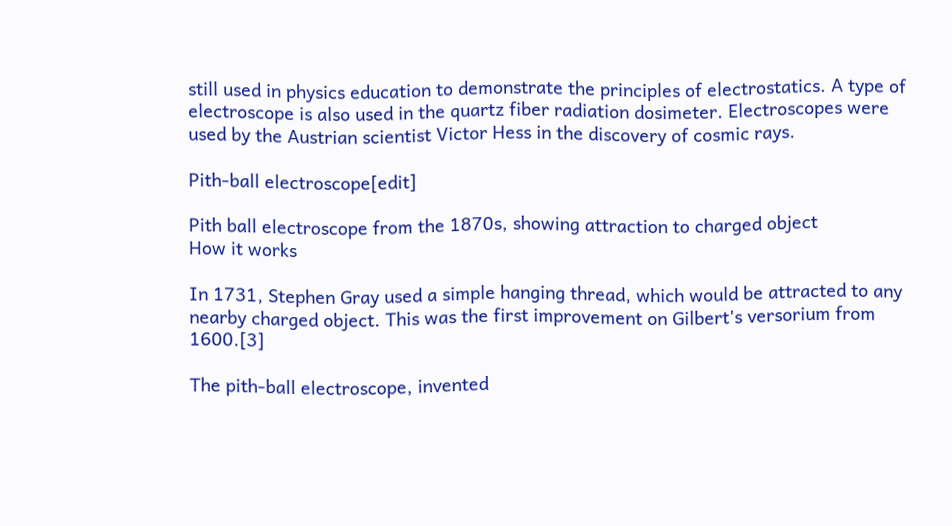still used in physics education to demonstrate the principles of electrostatics. A type of electroscope is also used in the quartz fiber radiation dosimeter. Electroscopes were used by the Austrian scientist Victor Hess in the discovery of cosmic rays.

Pith-ball electroscope[edit]

Pith ball electroscope from the 1870s, showing attraction to charged object
How it works

In 1731, Stephen Gray used a simple hanging thread, which would be attracted to any nearby charged object. This was the first improvement on Gilbert's versorium from 1600.[3]

The pith-ball electroscope, invented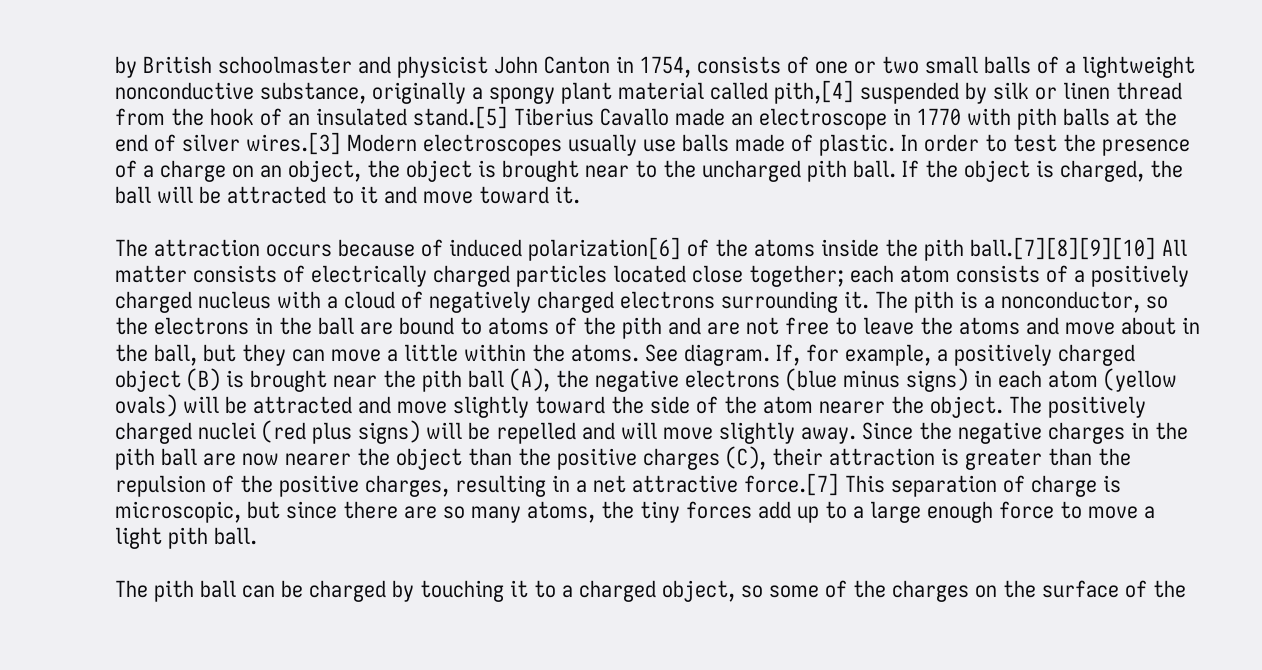by British schoolmaster and physicist John Canton in 1754, consists of one or two small balls of a lightweight nonconductive substance, originally a spongy plant material called pith,[4] suspended by silk or linen thread from the hook of an insulated stand.[5] Tiberius Cavallo made an electroscope in 1770 with pith balls at the end of silver wires.[3] Modern electroscopes usually use balls made of plastic. In order to test the presence of a charge on an object, the object is brought near to the uncharged pith ball. If the object is charged, the ball will be attracted to it and move toward it.

The attraction occurs because of induced polarization[6] of the atoms inside the pith ball.[7][8][9][10] All matter consists of electrically charged particles located close together; each atom consists of a positively charged nucleus with a cloud of negatively charged electrons surrounding it. The pith is a nonconductor, so the electrons in the ball are bound to atoms of the pith and are not free to leave the atoms and move about in the ball, but they can move a little within the atoms. See diagram. If, for example, a positively charged object (B) is brought near the pith ball (A), the negative electrons (blue minus signs) in each atom (yellow ovals) will be attracted and move slightly toward the side of the atom nearer the object. The positively charged nuclei (red plus signs) will be repelled and will move slightly away. Since the negative charges in the pith ball are now nearer the object than the positive charges (C), their attraction is greater than the repulsion of the positive charges, resulting in a net attractive force.[7] This separation of charge is microscopic, but since there are so many atoms, the tiny forces add up to a large enough force to move a light pith ball.

The pith ball can be charged by touching it to a charged object, so some of the charges on the surface of the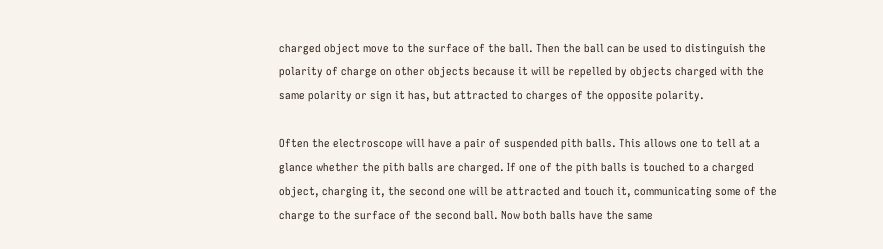charged object move to the surface of the ball. Then the ball can be used to distinguish the polarity of charge on other objects because it will be repelled by objects charged with the same polarity or sign it has, but attracted to charges of the opposite polarity.

Often the electroscope will have a pair of suspended pith balls. This allows one to tell at a glance whether the pith balls are charged. If one of the pith balls is touched to a charged object, charging it, the second one will be attracted and touch it, communicating some of the charge to the surface of the second ball. Now both balls have the same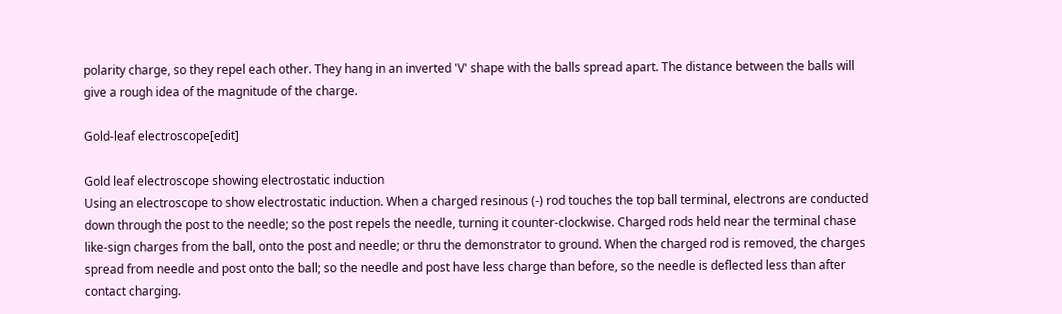polarity charge, so they repel each other. They hang in an inverted 'V' shape with the balls spread apart. The distance between the balls will give a rough idea of the magnitude of the charge.

Gold-leaf electroscope[edit]

Gold leaf electroscope showing electrostatic induction
Using an electroscope to show electrostatic induction. When a charged resinous (-) rod touches the top ball terminal, electrons are conducted down through the post to the needle; so the post repels the needle, turning it counter-clockwise. Charged rods held near the terminal chase like-sign charges from the ball, onto the post and needle; or thru the demonstrator to ground. When the charged rod is removed, the charges spread from needle and post onto the ball; so the needle and post have less charge than before, so the needle is deflected less than after contact charging.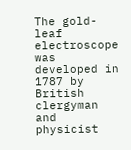The gold-leaf electroscope was developed in 1787 by British clergyman and physicist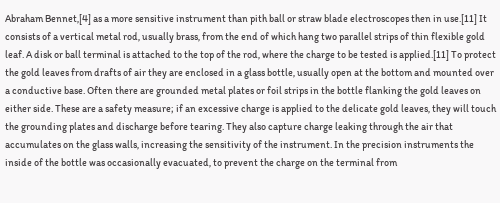Abraham Bennet,[4] as a more sensitive instrument than pith ball or straw blade electroscopes then in use.[11] It consists of a vertical metal rod, usually brass, from the end of which hang two parallel strips of thin flexible gold leaf. A disk or ball terminal is attached to the top of the rod, where the charge to be tested is applied.[11] To protect the gold leaves from drafts of air they are enclosed in a glass bottle, usually open at the bottom and mounted over a conductive base. Often there are grounded metal plates or foil strips in the bottle flanking the gold leaves on either side. These are a safety measure; if an excessive charge is applied to the delicate gold leaves, they will touch the grounding plates and discharge before tearing. They also capture charge leaking through the air that accumulates on the glass walls, increasing the sensitivity of the instrument. In the precision instruments the inside of the bottle was occasionally evacuated, to prevent the charge on the terminal from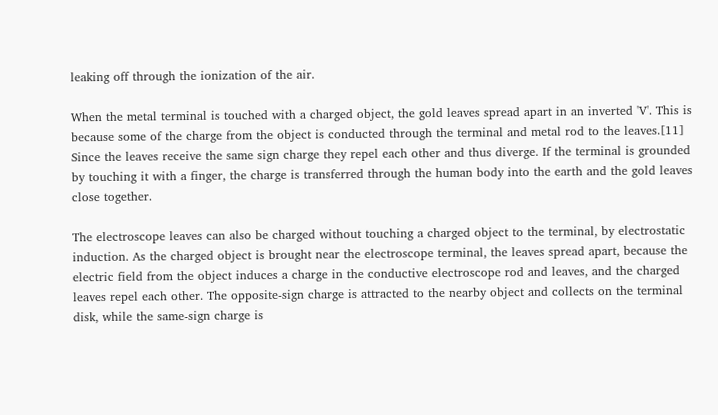leaking off through the ionization of the air.

When the metal terminal is touched with a charged object, the gold leaves spread apart in an inverted 'V'. This is because some of the charge from the object is conducted through the terminal and metal rod to the leaves.[11] Since the leaves receive the same sign charge they repel each other and thus diverge. If the terminal is grounded by touching it with a finger, the charge is transferred through the human body into the earth and the gold leaves close together.

The electroscope leaves can also be charged without touching a charged object to the terminal, by electrostatic induction. As the charged object is brought near the electroscope terminal, the leaves spread apart, because the electric field from the object induces a charge in the conductive electroscope rod and leaves, and the charged leaves repel each other. The opposite-sign charge is attracted to the nearby object and collects on the terminal disk, while the same-sign charge is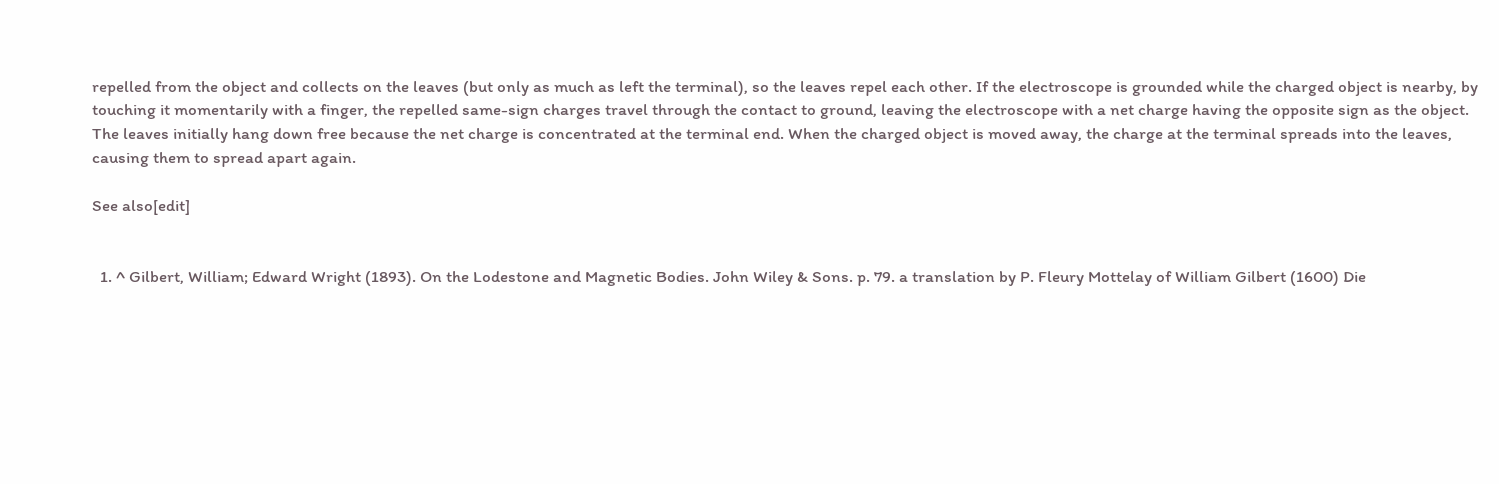repelled from the object and collects on the leaves (but only as much as left the terminal), so the leaves repel each other. If the electroscope is grounded while the charged object is nearby, by touching it momentarily with a finger, the repelled same-sign charges travel through the contact to ground, leaving the electroscope with a net charge having the opposite sign as the object. The leaves initially hang down free because the net charge is concentrated at the terminal end. When the charged object is moved away, the charge at the terminal spreads into the leaves, causing them to spread apart again.

See also[edit]


  1. ^ Gilbert, William; Edward Wright (1893). On the Lodestone and Magnetic Bodies. John Wiley & Sons. p. 79. a translation by P. Fleury Mottelay of William Gilbert (1600) Die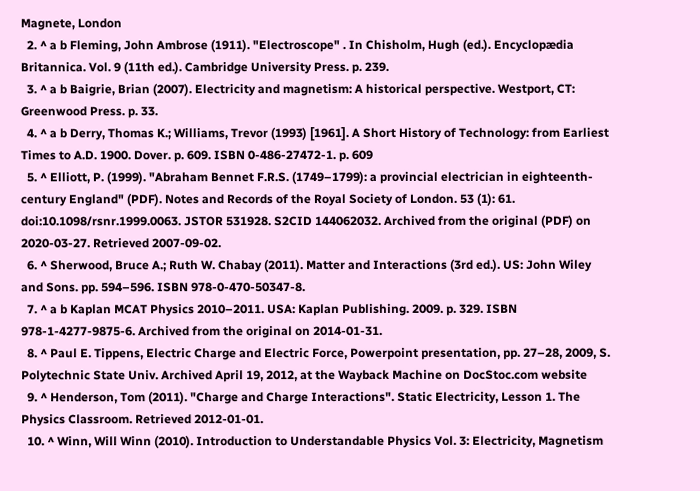Magnete, London
  2. ^ a b Fleming, John Ambrose (1911). "Electroscope" . In Chisholm, Hugh (ed.). Encyclopædia Britannica. Vol. 9 (11th ed.). Cambridge University Press. p. 239.
  3. ^ a b Baigrie, Brian (2007). Electricity and magnetism: A historical perspective. Westport, CT: Greenwood Press. p. 33.
  4. ^ a b Derry, Thomas K.; Williams, Trevor (1993) [1961]. A Short History of Technology: from Earliest Times to A.D. 1900. Dover. p. 609. ISBN 0-486-27472-1. p. 609
  5. ^ Elliott, P. (1999). "Abraham Bennet F.R.S. (1749–1799): a provincial electrician in eighteenth-century England" (PDF). Notes and Records of the Royal Society of London. 53 (1): 61. doi:10.1098/rsnr.1999.0063. JSTOR 531928. S2CID 144062032. Archived from the original (PDF) on 2020-03-27. Retrieved 2007-09-02.
  6. ^ Sherwood, Bruce A.; Ruth W. Chabay (2011). Matter and Interactions (3rd ed.). US: John Wiley and Sons. pp. 594–596. ISBN 978-0-470-50347-8.
  7. ^ a b Kaplan MCAT Physics 2010–2011. USA: Kaplan Publishing. 2009. p. 329. ISBN 978-1-4277-9875-6. Archived from the original on 2014-01-31.
  8. ^ Paul E. Tippens, Electric Charge and Electric Force, Powerpoint presentation, pp. 27–28, 2009, S. Polytechnic State Univ. Archived April 19, 2012, at the Wayback Machine on DocStoc.com website
  9. ^ Henderson, Tom (2011). "Charge and Charge Interactions". Static Electricity, Lesson 1. The Physics Classroom. Retrieved 2012-01-01.
  10. ^ Winn, Will Winn (2010). Introduction to Understandable Physics Vol. 3: Electricity, Magnetism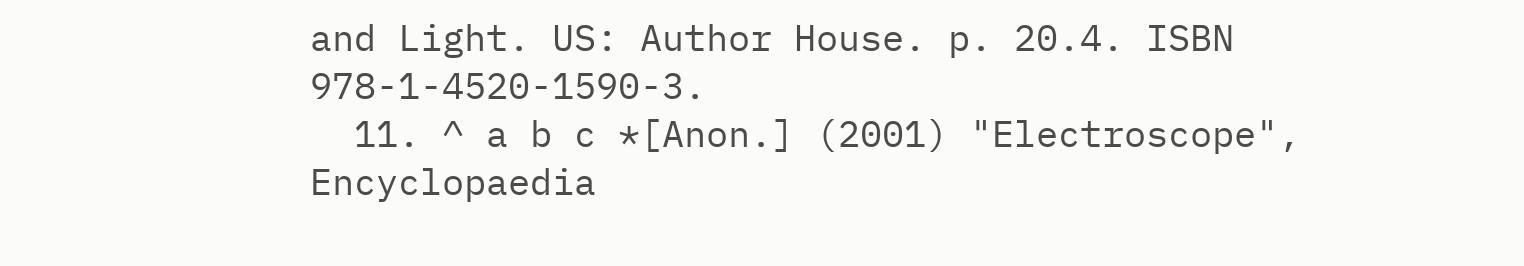and Light. US: Author House. p. 20.4. ISBN 978-1-4520-1590-3.
  11. ^ a b c *[Anon.] (2001) "Electroscope", Encyclopaedia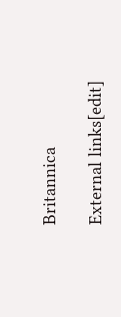Britannica

External links[edit]